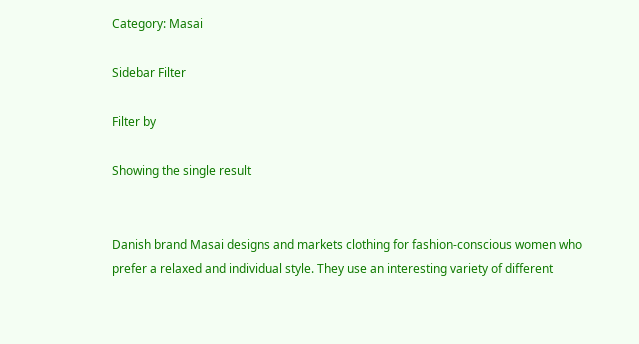Category: Masai

Sidebar Filter

Filter by

Showing the single result


Danish brand Masai designs and markets clothing for fashion-conscious women who prefer a relaxed and individual style. They use an interesting variety of different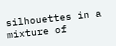silhouettes in a mixture of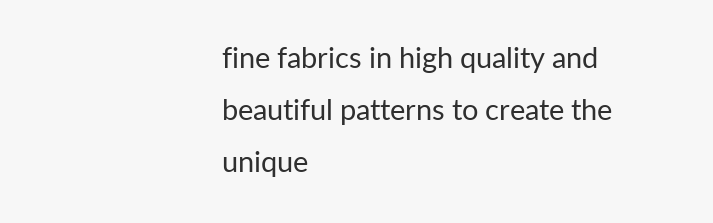fine fabrics in high quality and beautiful patterns to create the unique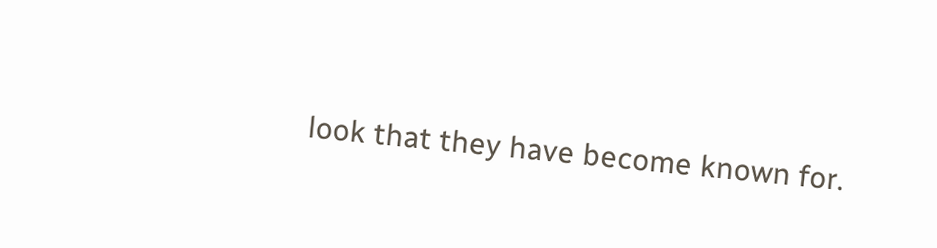look that they have become known for.